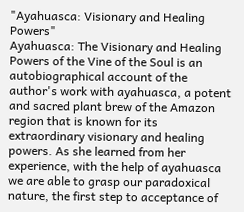"Ayahuasca: Visionary and Healing Powers"
Ayahuasca: The Visionary and Healing Powers of the Vine of the Soul is an autobiographical account of the author's work with ayahuasca, a potent and sacred plant brew of the Amazon region that is known for its extraordinary visionary and healing powers. As she learned from her experience, with the help of ayahuasca we are able to grasp our paradoxical nature, the first step to acceptance of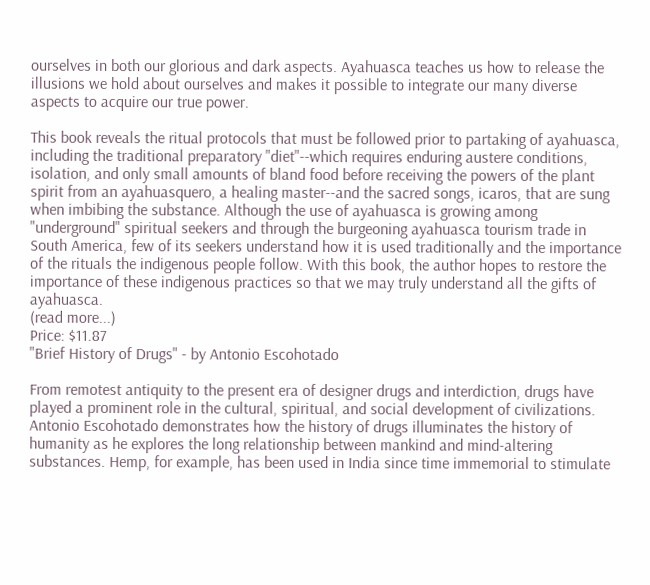ourselves in both our glorious and dark aspects. Ayahuasca teaches us how to release the illusions we hold about ourselves and makes it possible to integrate our many diverse aspects to acquire our true power.

This book reveals the ritual protocols that must be followed prior to partaking of ayahuasca, including the traditional preparatory "diet"--which requires enduring austere conditions, isolation, and only small amounts of bland food before receiving the powers of the plant spirit from an ayahuasquero, a healing master--and the sacred songs, icaros, that are sung when imbibing the substance. Although the use of ayahuasca is growing among "underground" spiritual seekers and through the burgeoning ayahuasca tourism trade in South America, few of its seekers understand how it is used traditionally and the importance of the rituals the indigenous people follow. With this book, the author hopes to restore the importance of these indigenous practices so that we may truly understand all the gifts of ayahuasca.
(read more...)
Price: $11.87
"Brief History of Drugs" - by Antonio Escohotado

From remotest antiquity to the present era of designer drugs and interdiction, drugs have played a prominent role in the cultural, spiritual, and social development of civilizations. Antonio Escohotado demonstrates how the history of drugs illuminates the history of humanity as he explores the long relationship between mankind and mind-altering substances. Hemp, for example, has been used in India since time immemorial to stimulate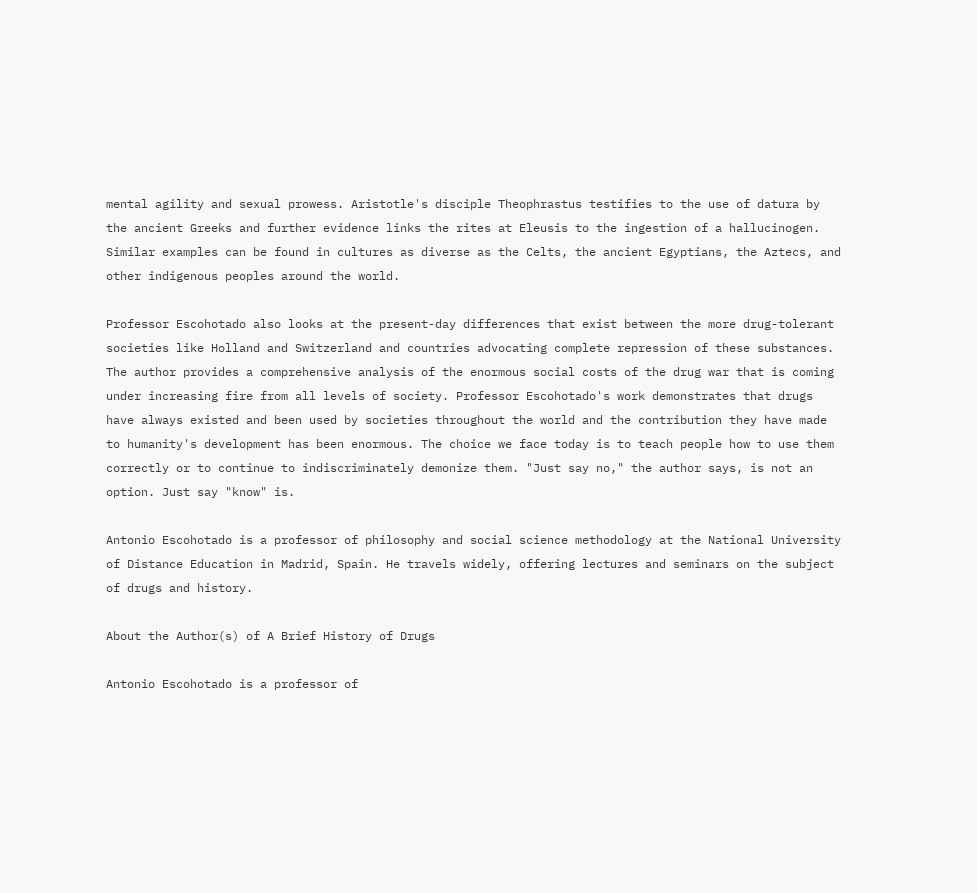mental agility and sexual prowess. Aristotle's disciple Theophrastus testifies to the use of datura by the ancient Greeks and further evidence links the rites at Eleusis to the ingestion of a hallucinogen. Similar examples can be found in cultures as diverse as the Celts, the ancient Egyptians, the Aztecs, and other indigenous peoples around the world.

Professor Escohotado also looks at the present-day differences that exist between the more drug-tolerant societies like Holland and Switzerland and countries advocating complete repression of these substances. The author provides a comprehensive analysis of the enormous social costs of the drug war that is coming under increasing fire from all levels of society. Professor Escohotado's work demonstrates that drugs have always existed and been used by societies throughout the world and the contribution they have made to humanity's development has been enormous. The choice we face today is to teach people how to use them correctly or to continue to indiscriminately demonize them. "Just say no," the author says, is not an option. Just say "know" is.

Antonio Escohotado is a professor of philosophy and social science methodology at the National University of Distance Education in Madrid, Spain. He travels widely, offering lectures and seminars on the subject of drugs and history.

About the Author(s) of A Brief History of Drugs

Antonio Escohotado is a professor of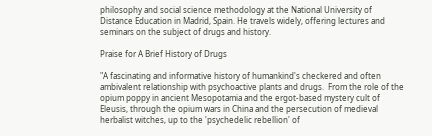philosophy and social science methodology at the National University of Distance Education in Madrid, Spain. He travels widely, offering lectures and seminars on the subject of drugs and history.

Praise for A Brief History of Drugs

"A fascinating and informative history of humankind's checkered and often ambivalent relationship with psychoactive plants and drugs.  From the role of the opium poppy in ancient Mesopotamia and the ergot-based mystery cult of Eleusis, through the opium wars in China and the persecution of medieval herbalist witches, up to the 'psychedelic rebellion' of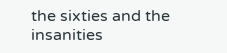the sixties and the insanities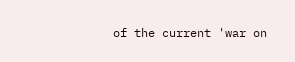of the current 'war on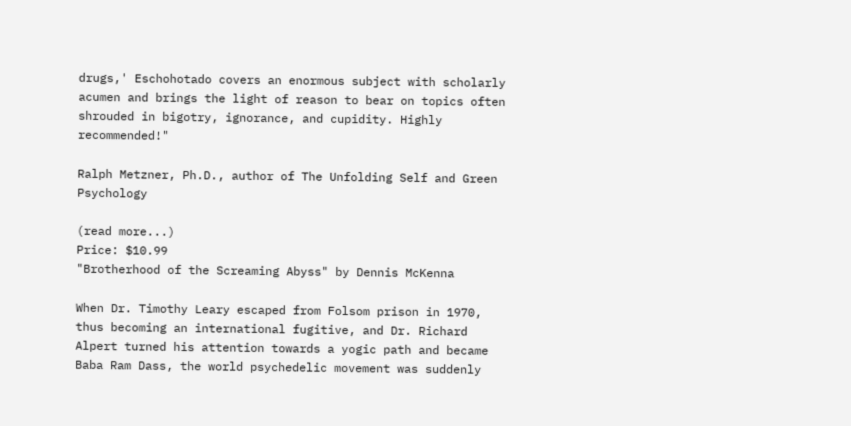drugs,' Eschohotado covers an enormous subject with scholarly acumen and brings the light of reason to bear on topics often shrouded in bigotry, ignorance, and cupidity. Highly recommended!"

Ralph Metzner, Ph.D., author of The Unfolding Self and Green Psychology

(read more...)
Price: $10.99
"Brotherhood of the Screaming Abyss" by Dennis McKenna

When Dr. Timothy Leary escaped from Folsom prison in 1970, thus becoming an international fugitive, and Dr. Richard Alpert turned his attention towards a yogic path and became Baba Ram Dass, the world psychedelic movement was suddenly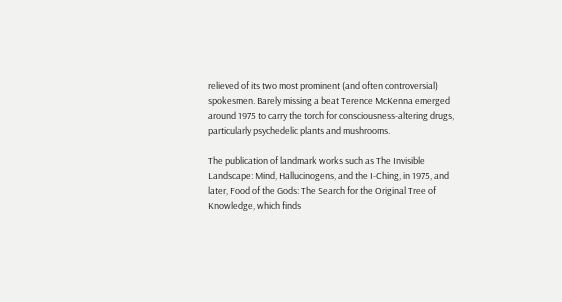relieved of its two most prominent (and often controversial) spokesmen. Barely missing a beat Terence McKenna emerged around 1975 to carry the torch for consciousness-altering drugs, particularly psychedelic plants and mushrooms.

The publication of landmark works such as The Invisible Landscape: Mind, Hallucinogens, and the I-Ching, in 1975, and later, Food of the Gods: The Search for the Original Tree of Knowledge, which finds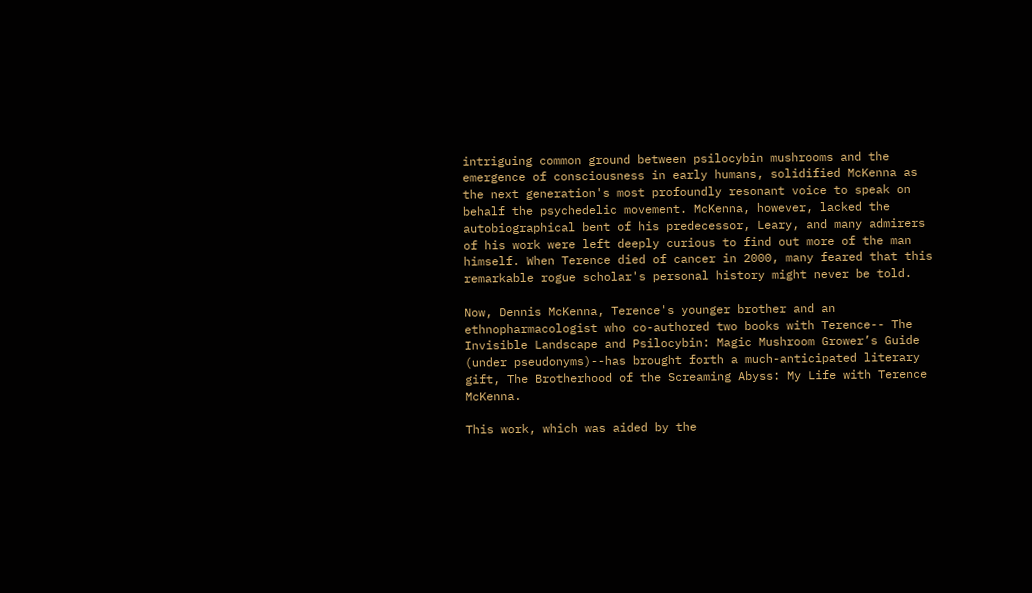intriguing common ground between psilocybin mushrooms and the emergence of consciousness in early humans, solidified McKenna as the next generation's most profoundly resonant voice to speak on behalf the psychedelic movement. McKenna, however, lacked the autobiographical bent of his predecessor, Leary, and many admirers of his work were left deeply curious to find out more of the man himself. When Terence died of cancer in 2000, many feared that this remarkable rogue scholar's personal history might never be told.

Now, Dennis McKenna, Terence's younger brother and an ethnopharmacologist who co-authored two books with Terence-- The Invisible Landscape and Psilocybin: Magic Mushroom Grower’s Guide (under pseudonyms)--has brought forth a much-anticipated literary gift, The Brotherhood of the Screaming Abyss: My Life with Terence McKenna.

This work, which was aided by the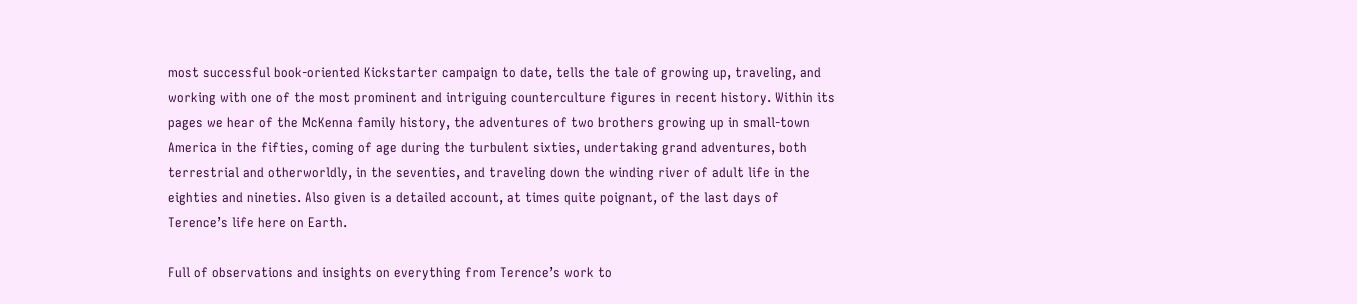most successful book-oriented Kickstarter campaign to date, tells the tale of growing up, traveling, and working with one of the most prominent and intriguing counterculture figures in recent history. Within its pages we hear of the McKenna family history, the adventures of two brothers growing up in small-town America in the fifties, coming of age during the turbulent sixties, undertaking grand adventures, both terrestrial and otherworldly, in the seventies, and traveling down the winding river of adult life in the eighties and nineties. Also given is a detailed account, at times quite poignant, of the last days of Terence’s life here on Earth.

Full of observations and insights on everything from Terence’s work to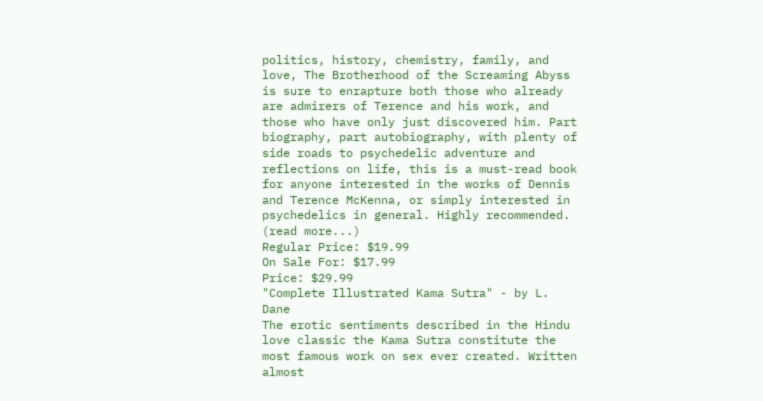politics, history, chemistry, family, and love, The Brotherhood of the Screaming Abyss is sure to enrapture both those who already are admirers of Terence and his work, and those who have only just discovered him. Part biography, part autobiography, with plenty of side roads to psychedelic adventure and reflections on life, this is a must-read book for anyone interested in the works of Dennis and Terence McKenna, or simply interested in psychedelics in general. Highly recommended.
(read more...)
Regular Price: $19.99
On Sale For: $17.99
Price: $29.99
"Complete Illustrated Kama Sutra" - by L. Dane
The erotic sentiments described in the Hindu love classic the Kama Sutra constitute the most famous work on sex ever created. Written almost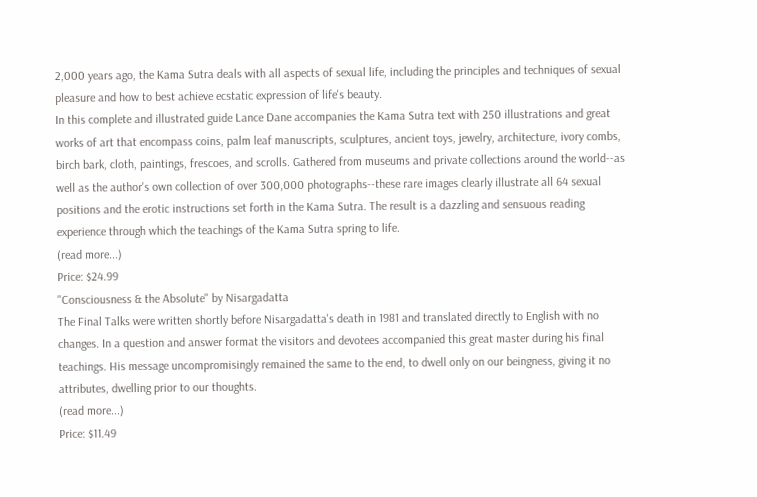2,000 years ago, the Kama Sutra deals with all aspects of sexual life, including the principles and techniques of sexual pleasure and how to best achieve ecstatic expression of life's beauty.
In this complete and illustrated guide Lance Dane accompanies the Kama Sutra text with 250 illustrations and great works of art that encompass coins, palm leaf manuscripts, sculptures, ancient toys, jewelry, architecture, ivory combs, birch bark, cloth, paintings, frescoes, and scrolls. Gathered from museums and private collections around the world--as well as the author's own collection of over 300,000 photographs--these rare images clearly illustrate all 64 sexual positions and the erotic instructions set forth in the Kama Sutra. The result is a dazzling and sensuous reading experience through which the teachings of the Kama Sutra spring to life.
(read more...)
Price: $24.99
"Consciousness & the Absolute" by Nisargadatta
The Final Talks were written shortly before Nisargadatta's death in 1981 and translated directly to English with no changes. In a question and answer format the visitors and devotees accompanied this great master during his final teachings. His message uncompromisingly remained the same to the end, to dwell only on our beingness, giving it no attributes, dwelling prior to our thoughts.
(read more...)
Price: $11.49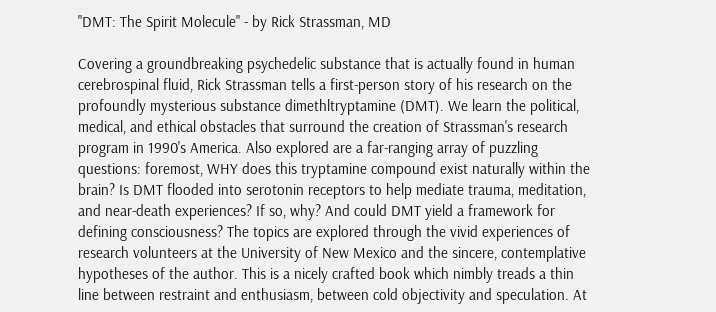"DMT: The Spirit Molecule" - by Rick Strassman, MD

Covering a groundbreaking psychedelic substance that is actually found in human cerebrospinal fluid, Rick Strassman tells a first-person story of his research on the profoundly mysterious substance dimethltryptamine (DMT). We learn the political, medical, and ethical obstacles that surround the creation of Strassman's research program in 1990's America. Also explored are a far-ranging array of puzzling questions: foremost, WHY does this tryptamine compound exist naturally within the brain? Is DMT flooded into serotonin receptors to help mediate trauma, meditation, and near-death experiences? If so, why? And could DMT yield a framework for defining consciousness? The topics are explored through the vivid experiences of research volunteers at the University of New Mexico and the sincere, contemplative hypotheses of the author. This is a nicely crafted book which nimbly treads a thin line between restraint and enthusiasm, between cold objectivity and speculation. At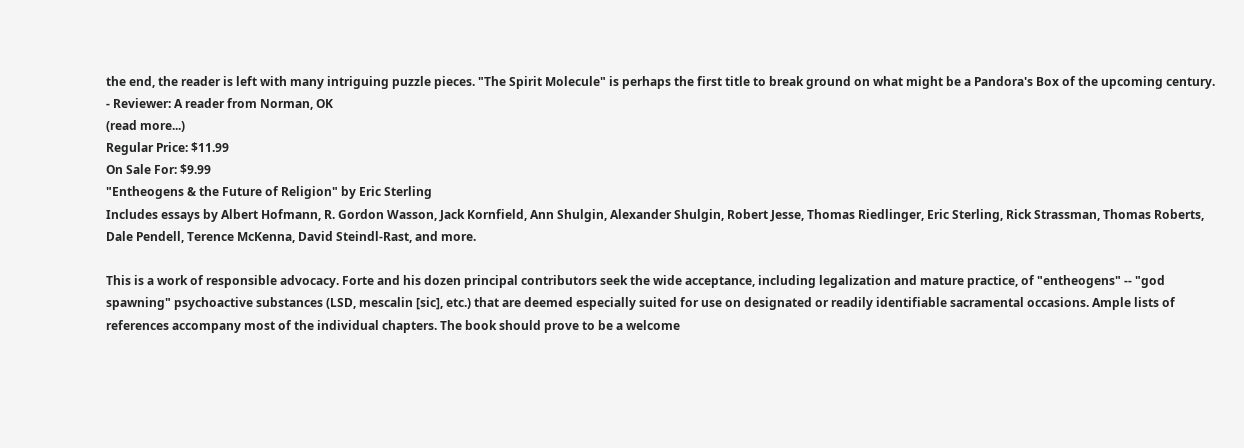the end, the reader is left with many intriguing puzzle pieces. "The Spirit Molecule" is perhaps the first title to break ground on what might be a Pandora's Box of the upcoming century.
- Reviewer: A reader from Norman, OK
(read more...)
Regular Price: $11.99
On Sale For: $9.99
"Entheogens & the Future of Religion" by Eric Sterling
Includes essays by Albert Hofmann, R. Gordon Wasson, Jack Kornfield, Ann Shulgin, Alexander Shulgin, Robert Jesse, Thomas Riedlinger, Eric Sterling, Rick Strassman, Thomas Roberts, Dale Pendell, Terence McKenna, David Steindl-Rast, and more.

This is a work of responsible advocacy. Forte and his dozen principal contributors seek the wide acceptance, including legalization and mature practice, of "entheogens" -- "god spawning" psychoactive substances (LSD, mescalin [sic], etc.) that are deemed especially suited for use on designated or readily identifiable sacramental occasions. Ample lists of references accompany most of the individual chapters. The book should prove to be a welcome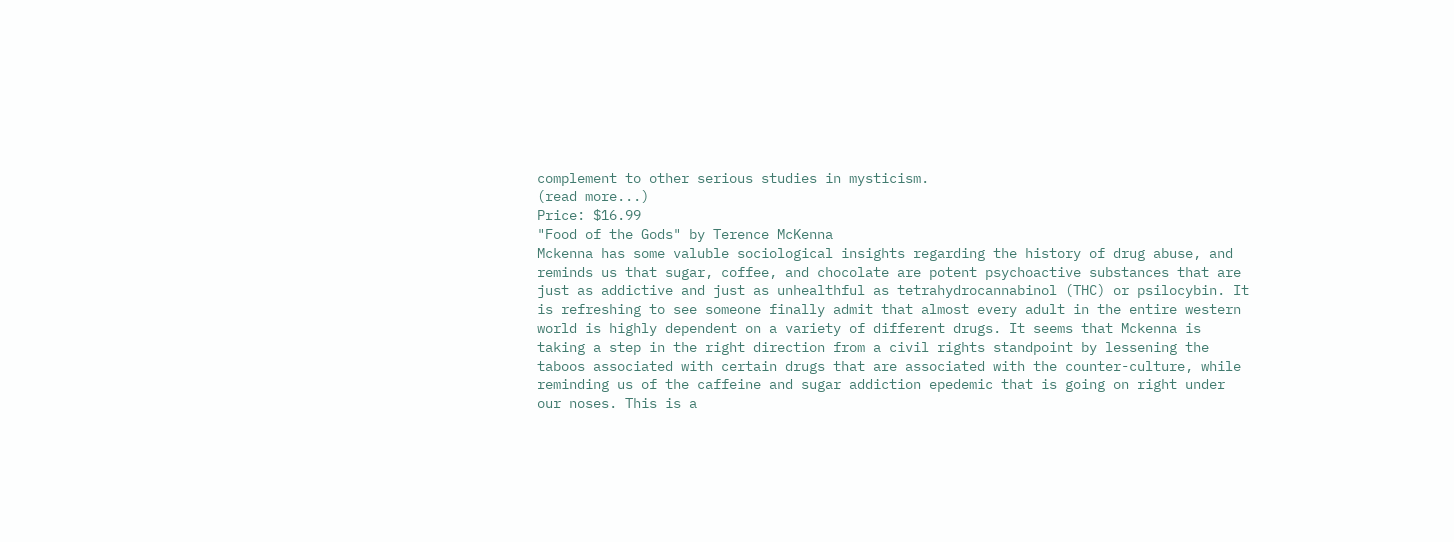complement to other serious studies in mysticism.
(read more...)
Price: $16.99
"Food of the Gods" by Terence McKenna
Mckenna has some valuble sociological insights regarding the history of drug abuse, and reminds us that sugar, coffee, and chocolate are potent psychoactive substances that are just as addictive and just as unhealthful as tetrahydrocannabinol (THC) or psilocybin. It is refreshing to see someone finally admit that almost every adult in the entire western world is highly dependent on a variety of different drugs. It seems that Mckenna is taking a step in the right direction from a civil rights standpoint by lessening the taboos associated with certain drugs that are associated with the counter-culture, while reminding us of the caffeine and sugar addiction epedemic that is going on right under our noses. This is a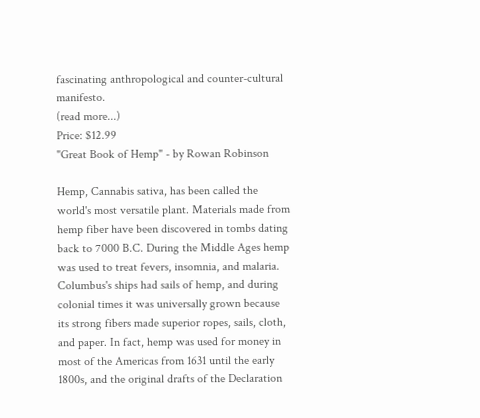fascinating anthropological and counter-cultural manifesto.
(read more...)
Price: $12.99
"Great Book of Hemp" - by Rowan Robinson

Hemp, Cannabis sativa, has been called the world's most versatile plant. Materials made from hemp fiber have been discovered in tombs dating back to 7000 B.C. During the Middle Ages hemp was used to treat fevers, insomnia, and malaria. Columbus's ships had sails of hemp, and during colonial times it was universally grown because its strong fibers made superior ropes, sails, cloth, and paper. In fact, hemp was used for money in most of the Americas from 1631 until the early 1800s, and the original drafts of the Declaration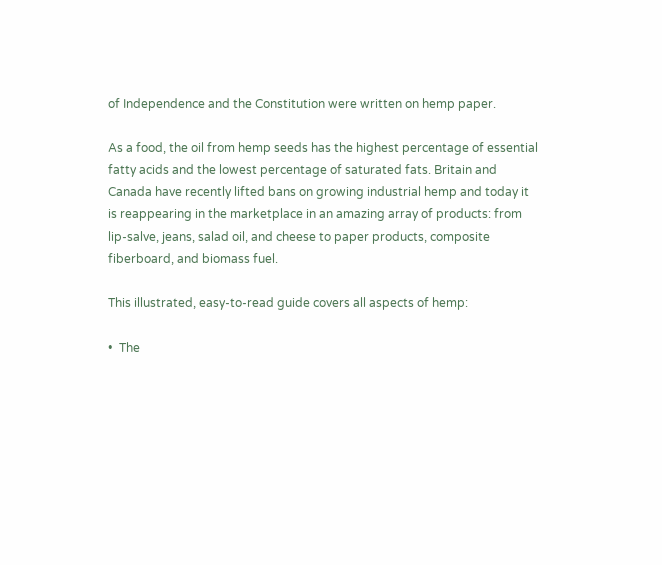of Independence and the Constitution were written on hemp paper.

As a food, the oil from hemp seeds has the highest percentage of essential fatty acids and the lowest percentage of saturated fats. Britain and Canada have recently lifted bans on growing industrial hemp and today it is reappearing in the marketplace in an amazing array of products: from lip-salve, jeans, salad oil, and cheese to paper products, composite fiberboard, and biomass fuel.

This illustrated, easy-to-read guide covers all aspects of hemp:

•  The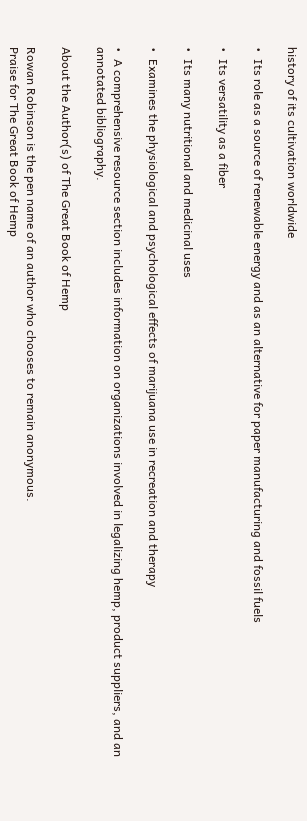history of its cultivation worldwide

•  Its role as a source of renewable energy and as an alternative for paper manufacturing and fossil fuels

•  Its versatility as a fiber

•  Its many nutritional and medicinal uses

•  Examines the physiological and psychological effects of marijuana use in recreation and therapy

•  A comprehensive resource section includes information on organizations involved in legalizing hemp, product suppliers, and an annotated bibliography.

About the Author(s) of The Great Book of Hemp

Rowan Robinson is the pen name of an author who chooses to remain anonymous.
Praise for The Great Book of Hemp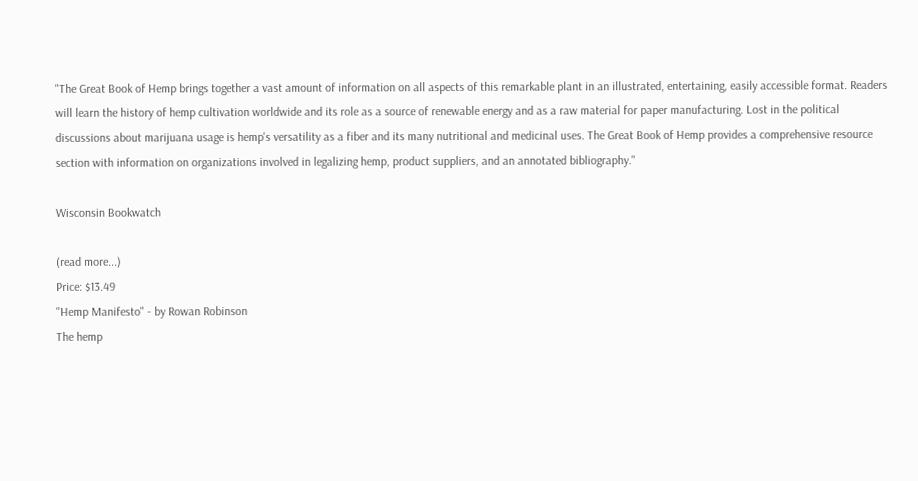"The Great Book of Hemp brings together a vast amount of information on all aspects of this remarkable plant in an illustrated, entertaining, easily accessible format. Readers will learn the history of hemp cultivation worldwide and its role as a source of renewable energy and as a raw material for paper manufacturing. Lost in the political discussions about marijuana usage is hemp's versatility as a fiber and its many nutritional and medicinal uses. The Great Book of Hemp provides a comprehensive resource section with information on organizations involved in legalizing hemp, product suppliers, and an annotated bibliography."

Wisconsin Bookwatch

(read more...)
Price: $13.49
"Hemp Manifesto" - by Rowan Robinson
The hemp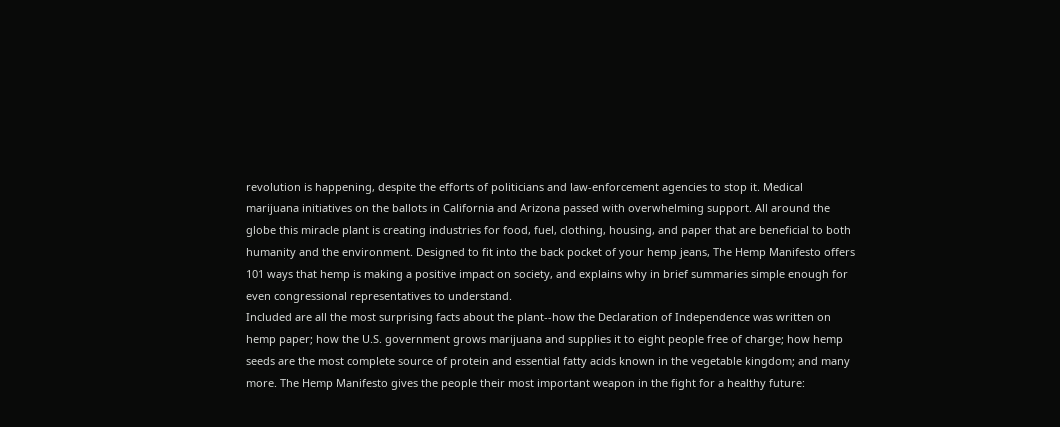revolution is happening, despite the efforts of politicians and law-enforcement agencies to stop it. Medical marijuana initiatives on the ballots in California and Arizona passed with overwhelming support. All around the globe this miracle plant is creating industries for food, fuel, clothing, housing, and paper that are beneficial to both humanity and the environment. Designed to fit into the back pocket of your hemp jeans, The Hemp Manifesto offers 101 ways that hemp is making a positive impact on society, and explains why in brief summaries simple enough for even congressional representatives to understand.
Included are all the most surprising facts about the plant--how the Declaration of Independence was written on hemp paper; how the U.S. government grows marijuana and supplies it to eight people free of charge; how hemp seeds are the most complete source of protein and essential fatty acids known in the vegetable kingdom; and many more. The Hemp Manifesto gives the people their most important weapon in the fight for a healthy future: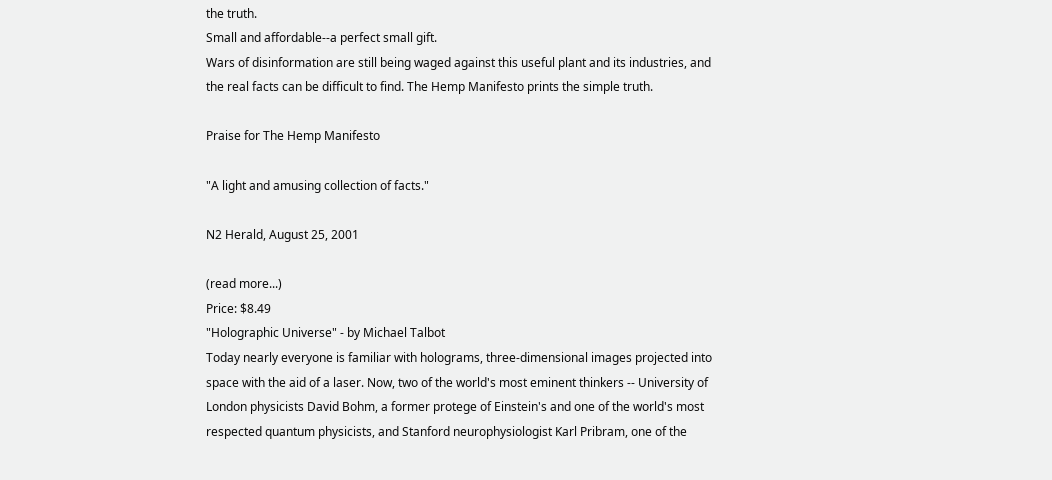the truth.
Small and affordable--a perfect small gift.
Wars of disinformation are still being waged against this useful plant and its industries, and the real facts can be difficult to find. The Hemp Manifesto prints the simple truth.

Praise for The Hemp Manifesto

"A light and amusing collection of facts."

N2 Herald, August 25, 2001

(read more...)
Price: $8.49
"Holographic Universe" - by Michael Talbot
Today nearly everyone is familiar with holograms, three-dimensional images projected into space with the aid of a laser. Now, two of the world's most eminent thinkers -- University of London physicists David Bohm, a former protege of Einstein's and one of the world's most respected quantum physicists, and Stanford neurophysiologist Karl Pribram, one of the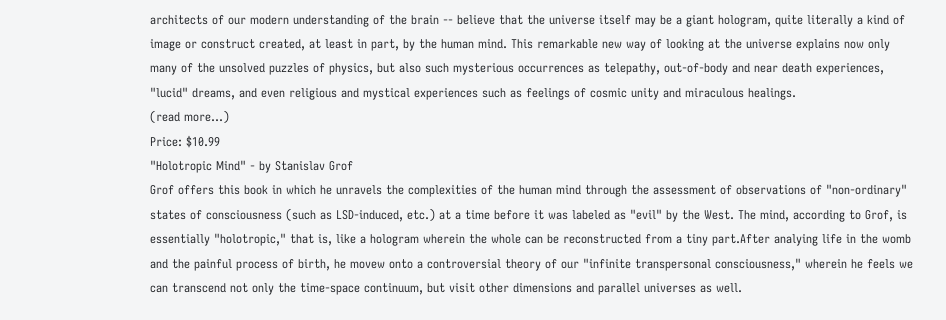architects of our modern understanding of the brain -- believe that the universe itself may be a giant hologram, quite literally a kind of image or construct created, at least in part, by the human mind. This remarkable new way of looking at the universe explains now only many of the unsolved puzzles of physics, but also such mysterious occurrences as telepathy, out-of-body and near death experiences, "lucid" dreams, and even religious and mystical experiences such as feelings of cosmic unity and miraculous healings.
(read more...)
Price: $10.99
"Holotropic Mind" - by Stanislav Grof
Grof offers this book in which he unravels the complexities of the human mind through the assessment of observations of "non-ordinary" states of consciousness (such as LSD-induced, etc.) at a time before it was labeled as "evil" by the West. The mind, according to Grof, is essentially "holotropic," that is, like a hologram wherein the whole can be reconstructed from a tiny part.After analying life in the womb and the painful process of birth, he movew onto a controversial theory of our "infinite transpersonal consciousness," wherein he feels we can transcend not only the time-space continuum, but visit other dimensions and parallel universes as well.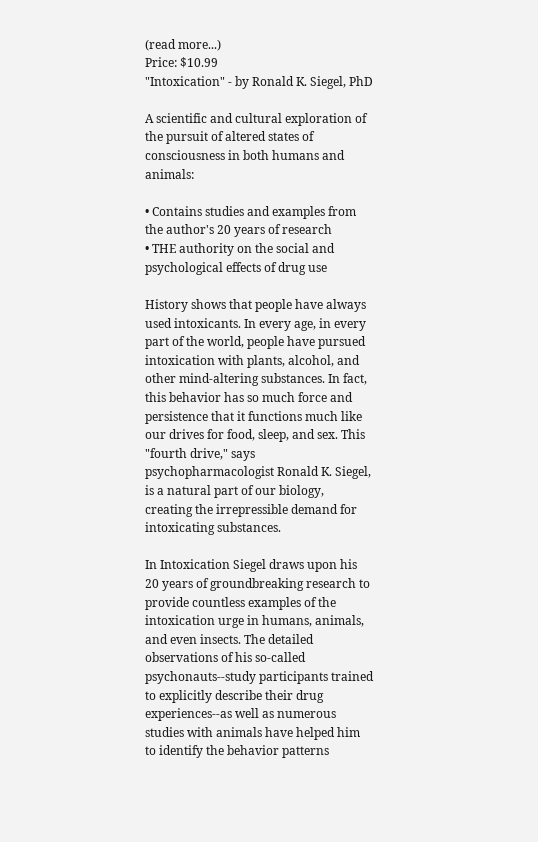(read more...)
Price: $10.99
"Intoxication" - by Ronald K. Siegel, PhD

A scientific and cultural exploration of the pursuit of altered states of consciousness in both humans and animals:

• Contains studies and examples from the author's 20 years of research
• THE authority on the social and psychological effects of drug use

History shows that people have always used intoxicants. In every age, in every part of the world, people have pursued intoxication with plants, alcohol, and other mind-altering substances. In fact, this behavior has so much force and persistence that it functions much like our drives for food, sleep, and sex. This "fourth drive," says psychopharmacologist Ronald K. Siegel, is a natural part of our biology, creating the irrepressible demand for intoxicating substances.

In Intoxication Siegel draws upon his 20 years of groundbreaking research to provide countless examples of the intoxication urge in humans, animals, and even insects. The detailed observations of his so-called psychonauts--study participants trained to explicitly describe their drug experiences--as well as numerous studies with animals have helped him to identify the behavior patterns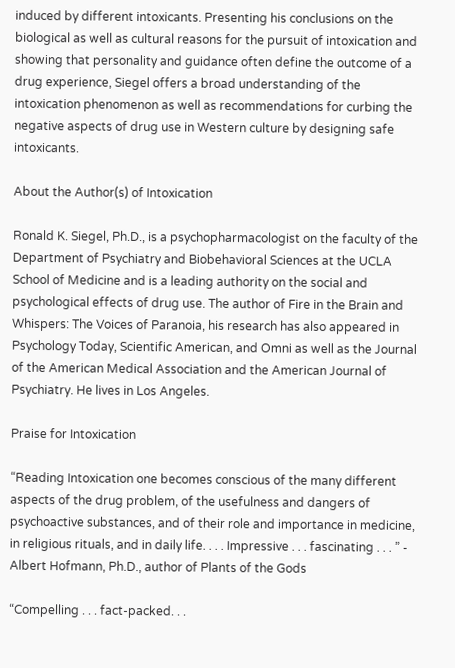induced by different intoxicants. Presenting his conclusions on the biological as well as cultural reasons for the pursuit of intoxication and showing that personality and guidance often define the outcome of a drug experience, Siegel offers a broad understanding of the intoxication phenomenon as well as recommendations for curbing the negative aspects of drug use in Western culture by designing safe intoxicants.

About the Author(s) of Intoxication

Ronald K. Siegel, Ph.D., is a psychopharmacologist on the faculty of the Department of Psychiatry and Biobehavioral Sciences at the UCLA School of Medicine and is a leading authority on the social and psychological effects of drug use. The author of Fire in the Brain and Whispers: The Voices of Paranoia, his research has also appeared in Psychology Today, Scientific American, and Omni as well as the Journal of the American Medical Association and the American Journal of Psychiatry. He lives in Los Angeles.

Praise for Intoxication

“Reading Intoxication one becomes conscious of the many different aspects of the drug problem, of the usefulness and dangers of psychoactive substances, and of their role and importance in medicine, in religious rituals, and in daily life. . . . Impressive . . . fascinating . . . ” - Albert Hofmann, Ph.D., author of Plants of the Gods

“Compelling . . . fact-packed. . .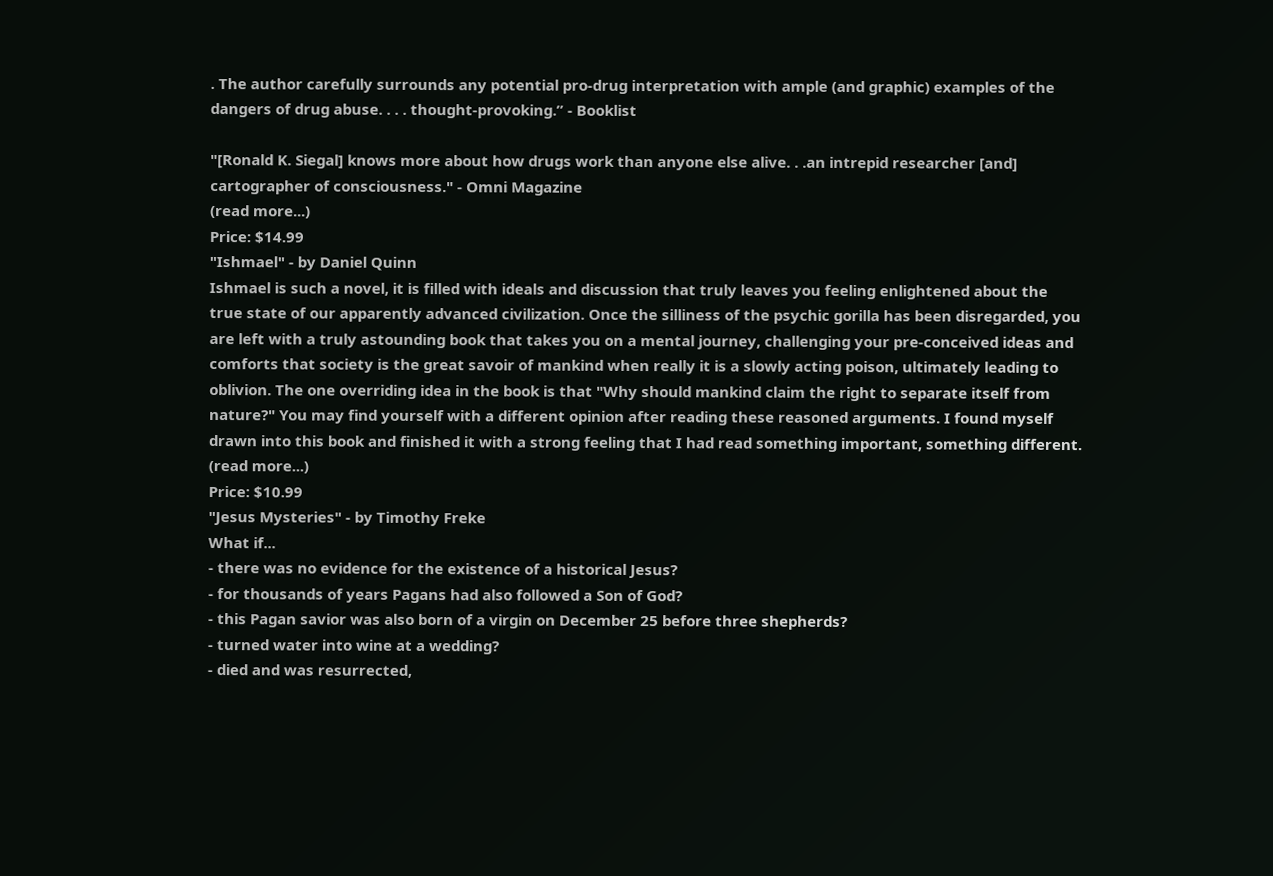. The author carefully surrounds any potential pro-drug interpretation with ample (and graphic) examples of the dangers of drug abuse. . . . thought-provoking.” - Booklist

"[Ronald K. Siegal] knows more about how drugs work than anyone else alive. . .an intrepid researcher [and] cartographer of consciousness." - Omni Magazine
(read more...)
Price: $14.99
"Ishmael" - by Daniel Quinn
Ishmael is such a novel, it is filled with ideals and discussion that truly leaves you feeling enlightened about the true state of our apparently advanced civilization. Once the silliness of the psychic gorilla has been disregarded, you are left with a truly astounding book that takes you on a mental journey, challenging your pre-conceived ideas and comforts that society is the great savoir of mankind when really it is a slowly acting poison, ultimately leading to oblivion. The one overriding idea in the book is that "Why should mankind claim the right to separate itself from nature?" You may find yourself with a different opinion after reading these reasoned arguments. I found myself drawn into this book and finished it with a strong feeling that I had read something important, something different.
(read more...)
Price: $10.99
"Jesus Mysteries" - by Timothy Freke
What if...
- there was no evidence for the existence of a historical Jesus?
- for thousands of years Pagans had also followed a Son of God?
- this Pagan savior was also born of a virgin on December 25 before three shepherds?
- turned water into wine at a wedding?
- died and was resurrected,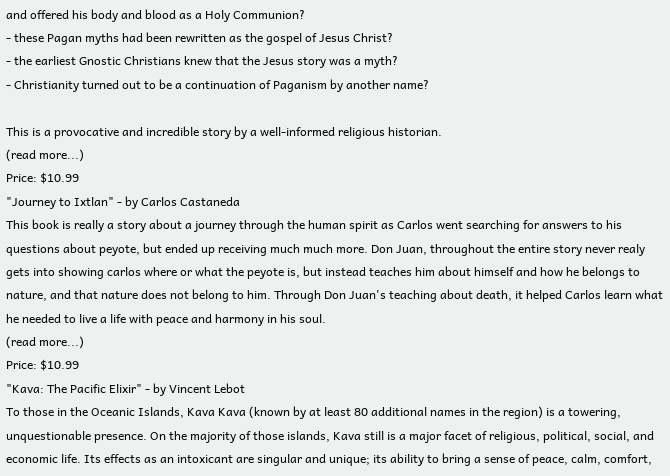and offered his body and blood as a Holy Communion?
- these Pagan myths had been rewritten as the gospel of Jesus Christ?
- the earliest Gnostic Christians knew that the Jesus story was a myth?
- Christianity turned out to be a continuation of Paganism by another name?

This is a provocative and incredible story by a well-informed religious historian.
(read more...)
Price: $10.99
"Journey to Ixtlan" - by Carlos Castaneda
This book is really a story about a journey through the human spirit as Carlos went searching for answers to his questions about peyote, but ended up receiving much much more. Don Juan, throughout the entire story never realy gets into showing carlos where or what the peyote is, but instead teaches him about himself and how he belongs to nature, and that nature does not belong to him. Through Don Juan's teaching about death, it helped Carlos learn what he needed to live a life with peace and harmony in his soul.
(read more...)
Price: $10.99
"Kava: The Pacific Elixir" - by Vincent Lebot
To those in the Oceanic Islands, Kava Kava (known by at least 80 additional names in the region) is a towering, unquestionable presence. On the majority of those islands, Kava still is a major facet of religious, political, social, and economic life. Its effects as an intoxicant are singular and unique; its ability to bring a sense of peace, calm, comfort,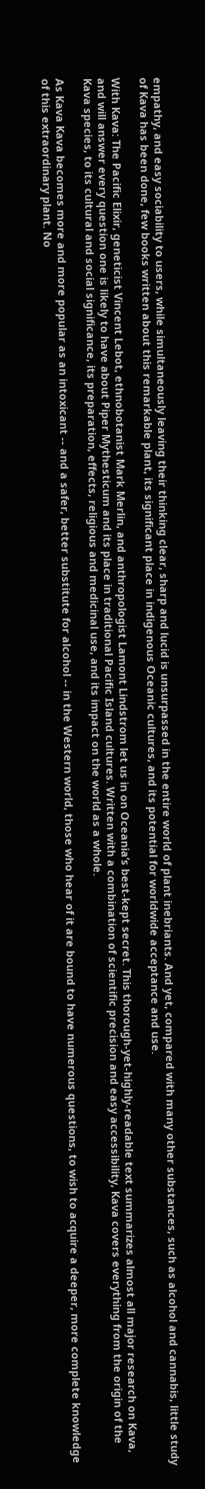empathy, and easy sociability to users, while simultaneously leaving their thinking clear, sharp and lucid is unsurpassed in the entire world of plant inebriants. And yet, compared with many other substances, such as alcohol and cannabis, little study of Kava has been done, few books written about this remarkable plant, its significant place in indigenous Oceanic cultures, and its potential for worldwide acceptance and use.

With Kava: The Pacific Elixir, geneticist Vincent Lebot, ethnobotanist Mark Merlin, and anthropologist Lamont Lindstrom let us in on Oceania’s best-kept secret. This thorough-yet-highly-readable text summarizes almost all major research on Kava, and will answer every question one is likely to have about Piper Mythesticum and its place in traditional Pacific Island cultures. Written with a combination of scientific precision and easy accessibility, Kava covers everything from the origin of the Kava species, to its cultural and social significance, its preparation, effects, religious and medicinal use, and its impact on the world as a whole.

As Kava Kava becomes more and more popular as an intoxicant -- and a safer, better substitute for alcohol -- in the Western world, those who hear of it are bound to have numerous questions, to wish to acquire a deeper, more complete knowledge of this extraordinary plant. No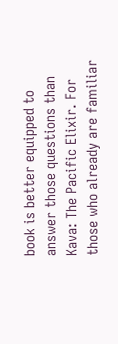book is better equipped to answer those questions than Kava: The Pacific Elixir. For those who already are familiar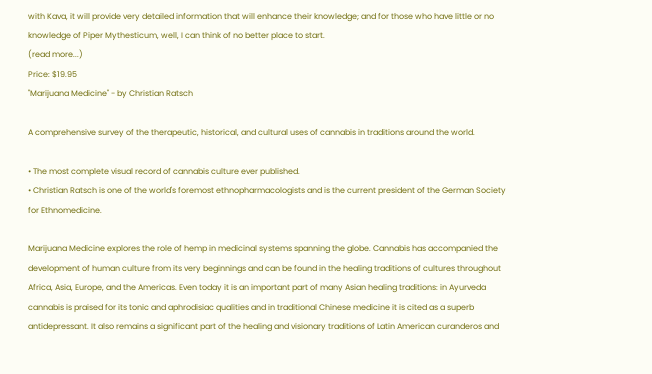with Kava, it will provide very detailed information that will enhance their knowledge; and for those who have little or no knowledge of Piper Mythesticum, well, I can think of no better place to start.
(read more...)
Price: $19.95
"Marijuana Medicine" - by Christian Ratsch

A comprehensive survey of the therapeutic, historical, and cultural uses of cannabis in traditions around the world.

• The most complete visual record of cannabis culture ever published.
• Christian Ratsch is one of the world's foremost ethnopharmacologists and is the current president of the German Society for Ethnomedicine.

Marijuana Medicine explores the role of hemp in medicinal systems spanning the globe. Cannabis has accompanied the development of human culture from its very beginnings and can be found in the healing traditions of cultures throughout Africa, Asia, Europe, and the Americas. Even today it is an important part of many Asian healing traditions: in Ayurveda cannabis is praised for its tonic and aphrodisiac qualities and in traditional Chinese medicine it is cited as a superb antidepressant. It also remains a significant part of the healing and visionary traditions of Latin American curanderos and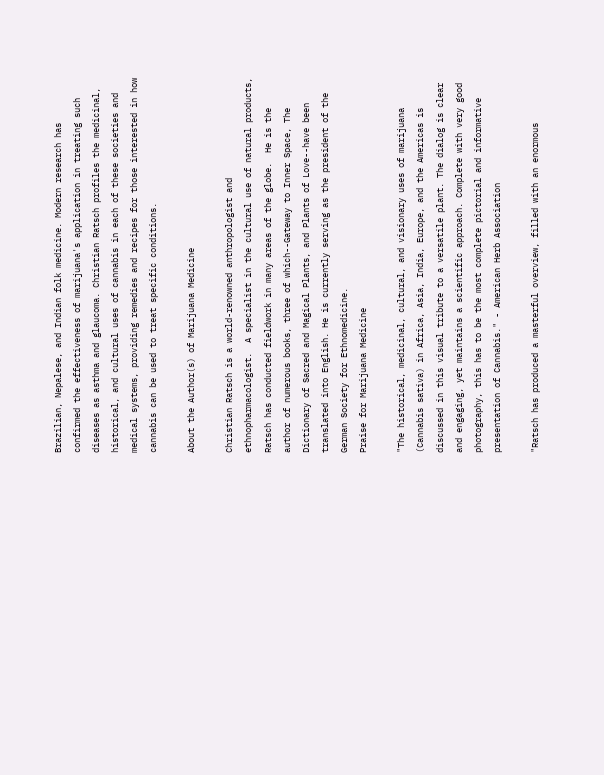Brazilian, Nepalese, and Indian folk medicine. Modern research has confirmed the effectiveness of marijuana's application in treating such diseases as asthma and glaucoma. Christian Ratsch profiles the medicinal, historical, and cultural uses of cannabis in each of these societies and medical systems, providing remedies and recipes for those interested in how cannabis can be used to treat specific conditions.

About the Author(s) of Marijuana Medicine

Christian Ratsch is a world-renowned anthropologist and ethnopharmacologist.  A specialist in the cultural use of natural products, Ratsch has conducted fieldwork in many areas of the globe.  He is the author of numerous books, three of which--Gateway to Inner Space, The Dictionary of Sacred and Magical Plants, and Plants of Love--have been translated into English. He is currently serving as the president of the German Society for Ethnomedicine.
Praise for Marijuana Medicine

"The historical, medicinal, cultural, and visionary uses of marijuana (Cannabis sativa) in Africa, Asia, India, Europe, and the Americas is discussed in this visual tribute to a versatile plant. The dialog is clear and engaging, yet maintains a scientific approach. Complete with very good photography, this has to be the most complete pictorial and informative presentation of Cannabis." - American Herb Association

"Ratsch has produced a masterful overview, filled with an enormous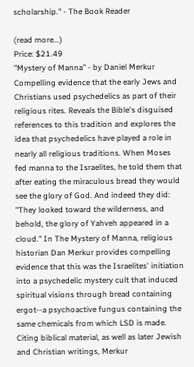scholarship." - The Book Reader

(read more...)
Price: $21.49
"Mystery of Manna" - by Daniel Merkur
Compelling evidence that the early Jews and Christians used psychedelics as part of their religious rites. Reveals the Bible's disguised references to this tradition and explores the idea that psychedelics have played a role in nearly all religious traditions. When Moses fed manna to the Israelites, he told them that after eating the miraculous bread they would see the glory of God. And indeed they did: "They looked toward the wilderness, and behold, the glory of Yahveh appeared in a cloud." In The Mystery of Manna, religious historian Dan Merkur provides compelling evidence that this was the Israelites' initiation into a psychedelic mystery cult that induced spiritual visions through bread containing ergot--a psychoactive fungus containing the same chemicals from which LSD is made. Citing biblical material, as well as later Jewish and Christian writings, Merkur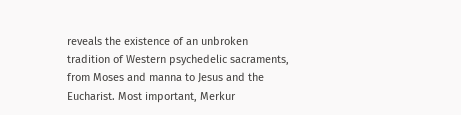reveals the existence of an unbroken tradition of Western psychedelic sacraments, from Moses and manna to Jesus and the Eucharist. Most important, Merkur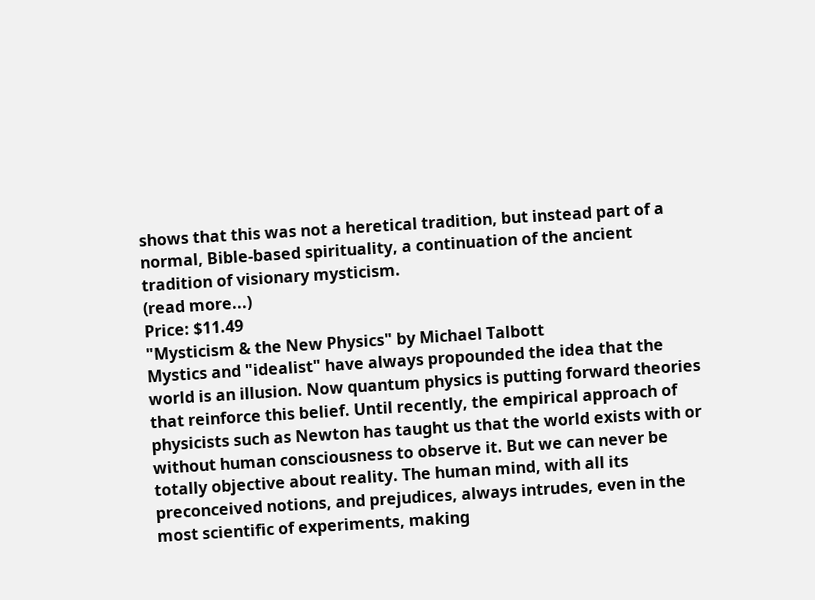shows that this was not a heretical tradition, but instead part of a normal, Bible-based spirituality, a continuation of the ancient tradition of visionary mysticism.
(read more...)
Price: $11.49
"Mysticism & the New Physics" by Michael Talbott
Mystics and "idealist" have always propounded the idea that the world is an illusion. Now quantum physics is putting forward theories that reinforce this belief. Until recently, the empirical approach of physicists such as Newton has taught us that the world exists with or without human consciousness to observe it. But we can never be totally objective about reality. The human mind, with all its preconceived notions, and prejudices, always intrudes, even in the most scientific of experiments, making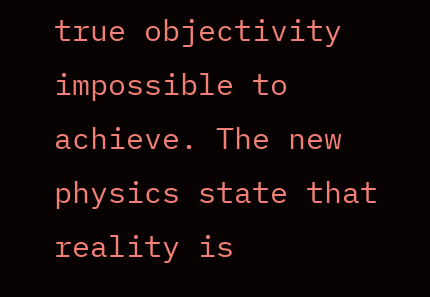true objectivity impossible to achieve. The new physics state that reality is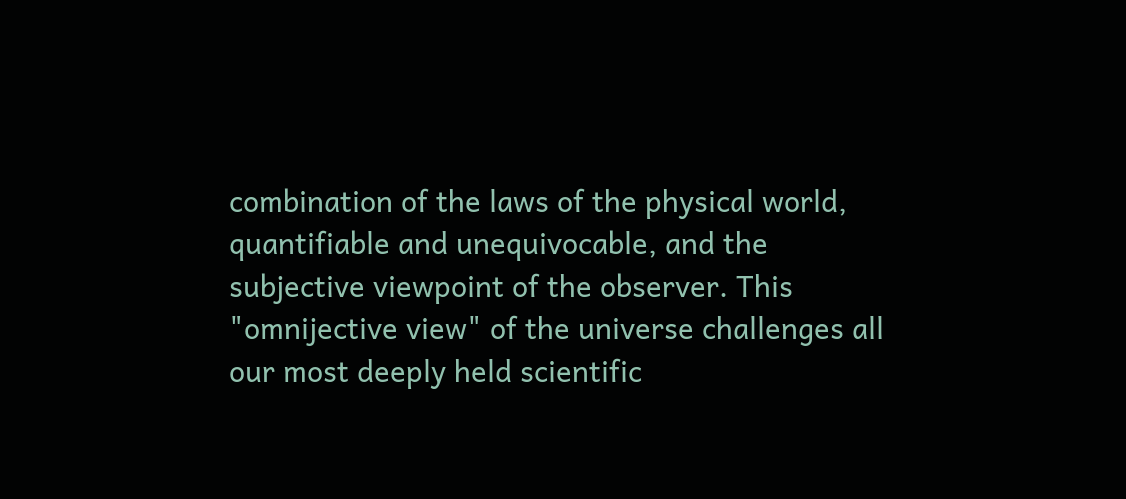combination of the laws of the physical world, quantifiable and unequivocable, and the subjective viewpoint of the observer. This "omnijective view" of the universe challenges all our most deeply held scientific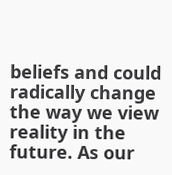beliefs and could radically change the way we view reality in the future. As our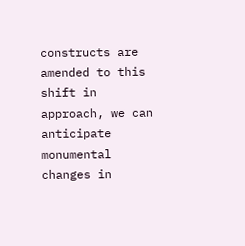constructs are amended to this shift in approach, we can anticipate monumental changes in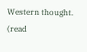Western thought.
(read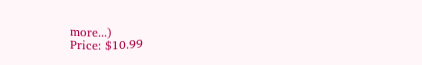more...)
Price: $10.99